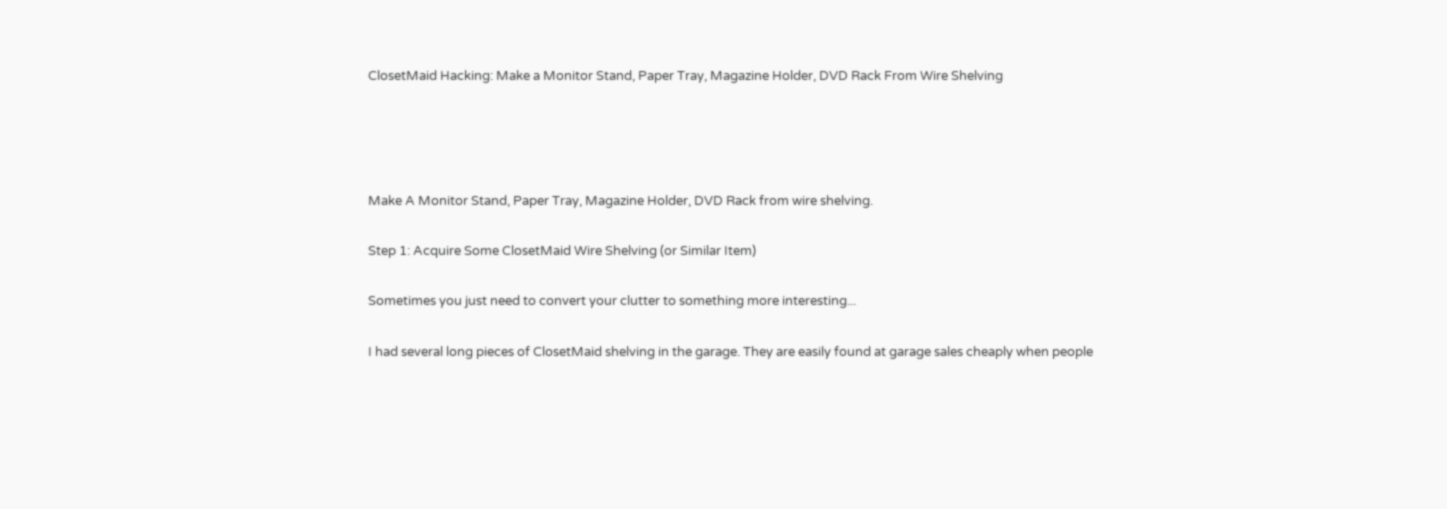ClosetMaid Hacking: Make a Monitor Stand, Paper Tray, Magazine Holder, DVD Rack From Wire Shelving




Make A Monitor Stand, Paper Tray, Magazine Holder, DVD Rack from wire shelving.

Step 1: Acquire Some ClosetMaid Wire Shelving (or Similar Item)

Sometimes you just need to convert your clutter to something more interesting...

I had several long pieces of ClosetMaid shelving in the garage. They are easily found at garage sales cheaply when people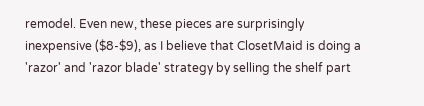remodel. Even new, these pieces are surprisingly inexpensive ($8-$9), as I believe that ClosetMaid is doing a 'razor' and 'razor blade' strategy by selling the shelf part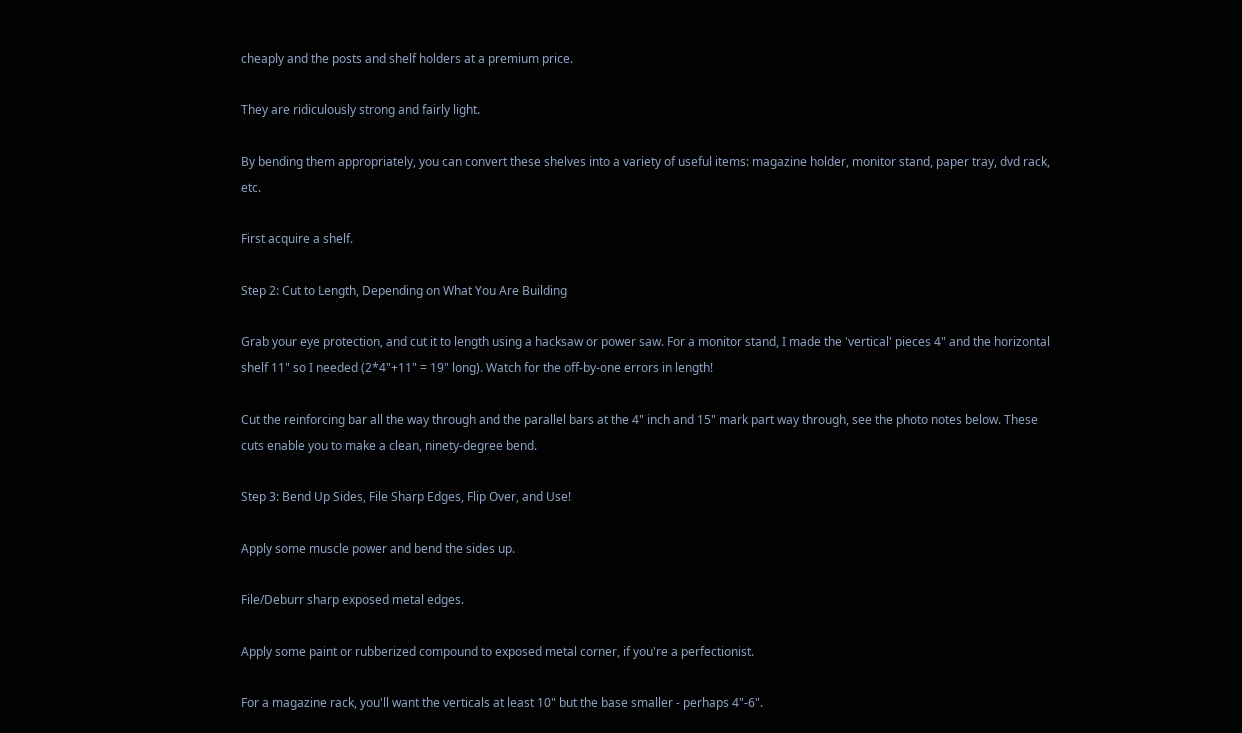cheaply and the posts and shelf holders at a premium price.

They are ridiculously strong and fairly light.

By bending them appropriately, you can convert these shelves into a variety of useful items: magazine holder, monitor stand, paper tray, dvd rack, etc.

First acquire a shelf.

Step 2: Cut to Length, Depending on What You Are Building

Grab your eye protection, and cut it to length using a hacksaw or power saw. For a monitor stand, I made the 'vertical' pieces 4" and the horizontal shelf 11" so I needed (2*4"+11" = 19" long). Watch for the off-by-one errors in length!

Cut the reinforcing bar all the way through and the parallel bars at the 4" inch and 15" mark part way through, see the photo notes below. These cuts enable you to make a clean, ninety-degree bend.

Step 3: Bend Up Sides, File Sharp Edges, Flip Over, and Use!

Apply some muscle power and bend the sides up.

File/Deburr sharp exposed metal edges.

Apply some paint or rubberized compound to exposed metal corner, if you're a perfectionist.

For a magazine rack, you'll want the verticals at least 10" but the base smaller - perhaps 4"-6".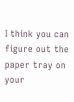I think you can figure out the paper tray on your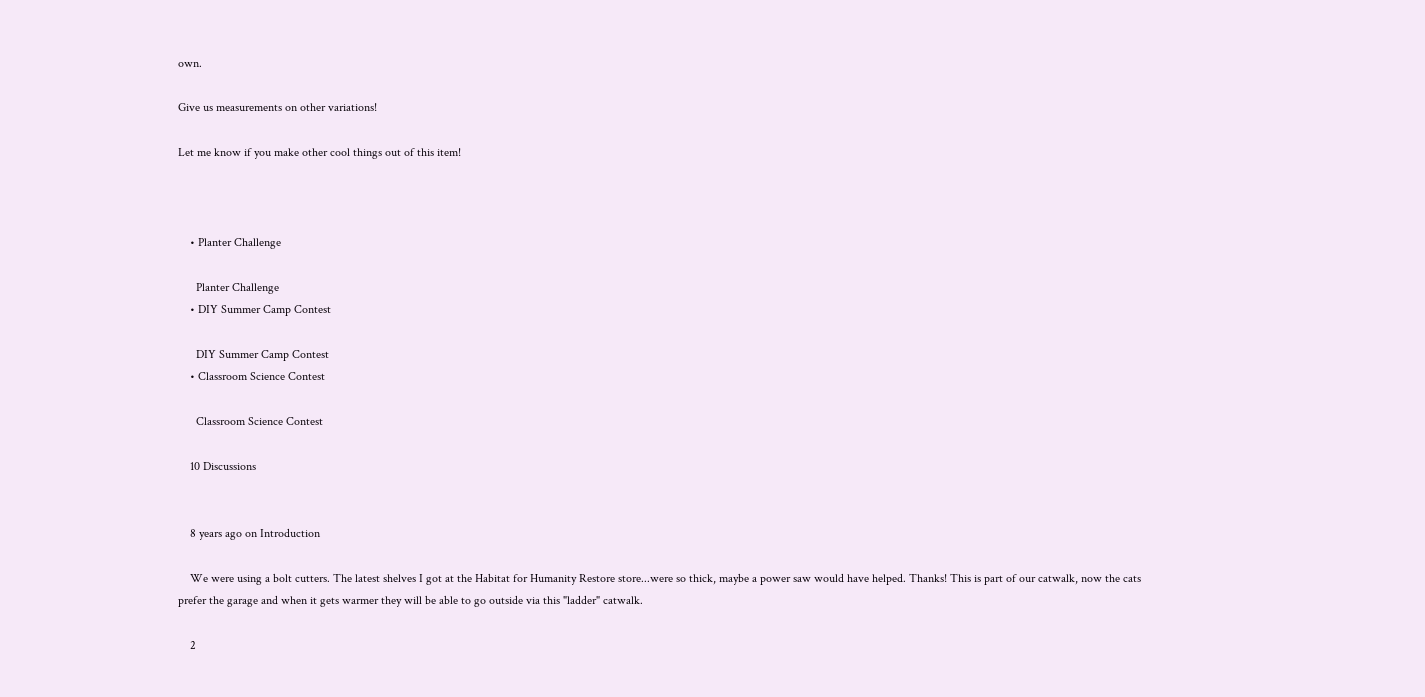own.

Give us measurements on other variations!

Let me know if you make other cool things out of this item!



    • Planter Challenge

      Planter Challenge
    • DIY Summer Camp Contest

      DIY Summer Camp Contest
    • Classroom Science Contest

      Classroom Science Contest

    10 Discussions


    8 years ago on Introduction

    We were using a bolt cutters. The latest shelves I got at the Habitat for Humanity Restore store...were so thick, maybe a power saw would have helped. Thanks! This is part of our catwalk, now the cats prefer the garage and when it gets warmer they will be able to go outside via this "ladder" catwalk.

    2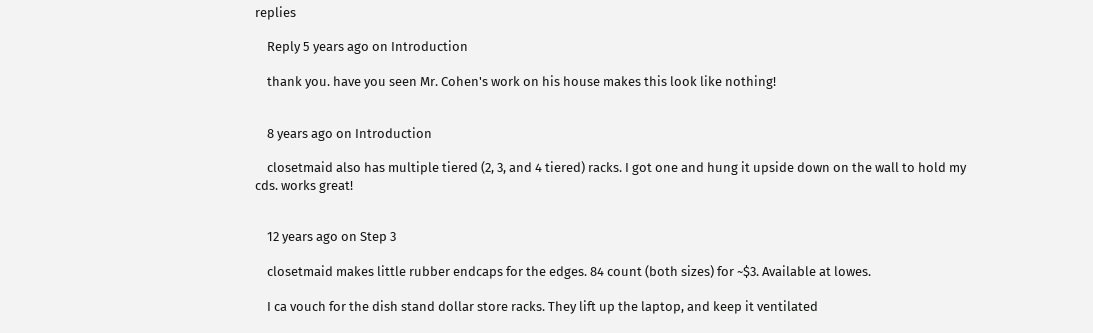replies

    Reply 5 years ago on Introduction

    thank you. have you seen Mr. Cohen's work on his house makes this look like nothing!


    8 years ago on Introduction

    closetmaid also has multiple tiered (2, 3, and 4 tiered) racks. I got one and hung it upside down on the wall to hold my cds. works great!


    12 years ago on Step 3

    closetmaid makes little rubber endcaps for the edges. 84 count (both sizes) for ~$3. Available at lowes.

    I ca vouch for the dish stand dollar store racks. They lift up the laptop, and keep it ventilated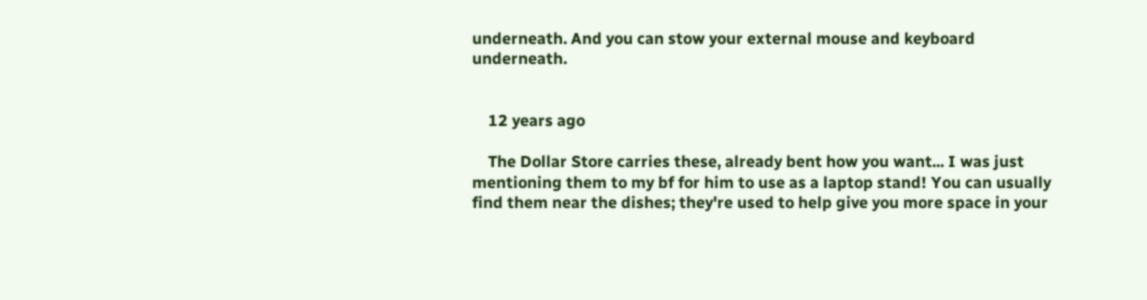underneath. And you can stow your external mouse and keyboard underneath.


    12 years ago

    The Dollar Store carries these, already bent how you want... I was just mentioning them to my bf for him to use as a laptop stand! You can usually find them near the dishes; they're used to help give you more space in your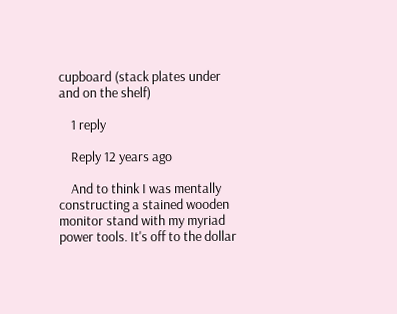cupboard (stack plates under and on the shelf)

    1 reply

    Reply 12 years ago

    And to think I was mentally constructing a stained wooden monitor stand with my myriad power tools. It's off to the dollar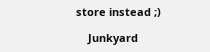store instead ;)

    Junkyard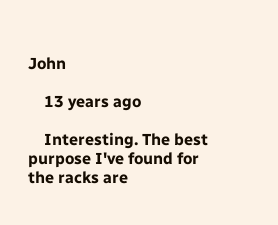John

    13 years ago

    Interesting. The best purpose I've found for the racks are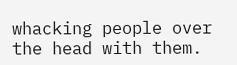whacking people over the head with them.